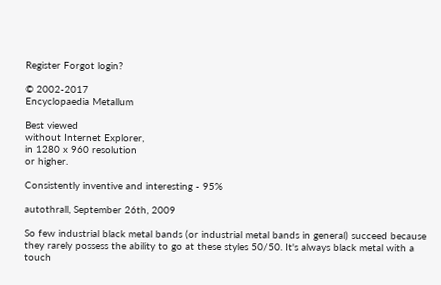Register Forgot login?

© 2002-2017
Encyclopaedia Metallum

Best viewed
without Internet Explorer,
in 1280 x 960 resolution
or higher.

Consistently inventive and interesting - 95%

autothrall, September 26th, 2009

So few industrial black metal bands (or industrial metal bands in general) succeed because they rarely possess the ability to go at these styles 50/50. It's always black metal with a touch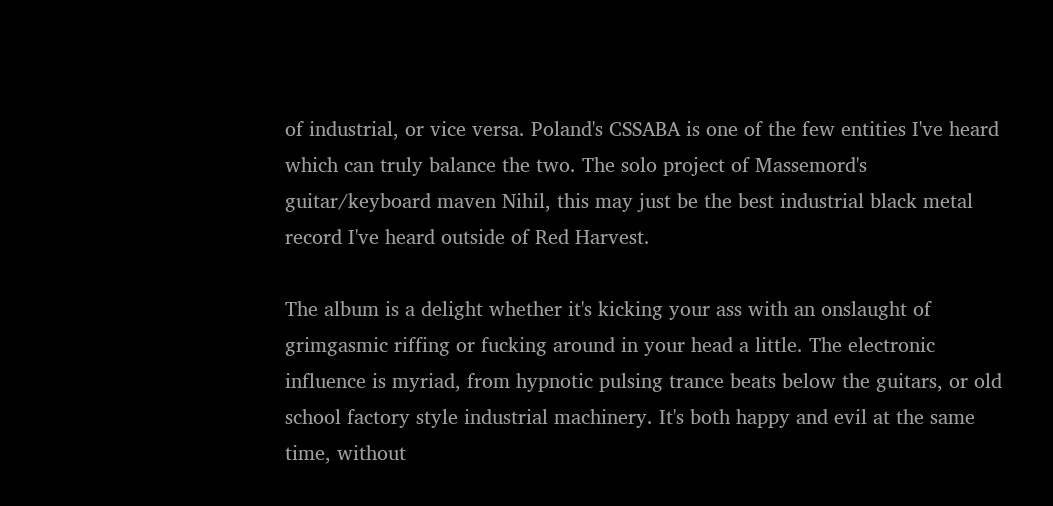of industrial, or vice versa. Poland's CSSABA is one of the few entities I've heard which can truly balance the two. The solo project of Massemord's guitar/keyboard maven Nihil, this may just be the best industrial black metal record I've heard outside of Red Harvest.

The album is a delight whether it's kicking your ass with an onslaught of grimgasmic riffing or fucking around in your head a little. The electronic influence is myriad, from hypnotic pulsing trance beats below the guitars, or old school factory style industrial machinery. It's both happy and evil at the same time, without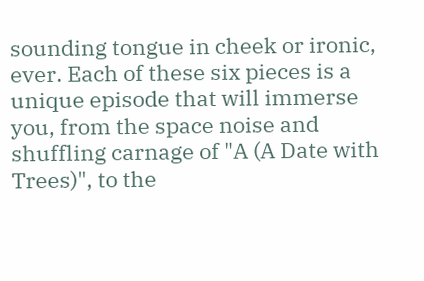sounding tongue in cheek or ironic, ever. Each of these six pieces is a unique episode that will immerse you, from the space noise and shuffling carnage of "A (A Date with Trees)", to the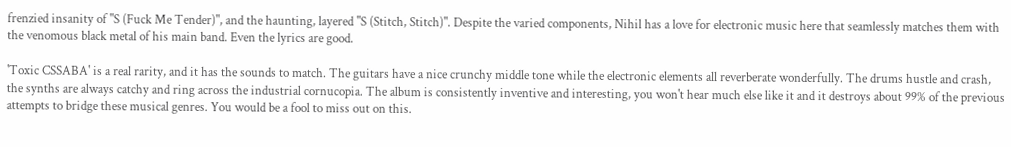frenzied insanity of "S (Fuck Me Tender)", and the haunting, layered "S (Stitch, Stitch)". Despite the varied components, Nihil has a love for electronic music here that seamlessly matches them with the venomous black metal of his main band. Even the lyrics are good.

'Toxic CSSABA' is a real rarity, and it has the sounds to match. The guitars have a nice crunchy middle tone while the electronic elements all reverberate wonderfully. The drums hustle and crash, the synths are always catchy and ring across the industrial cornucopia. The album is consistently inventive and interesting, you won't hear much else like it and it destroys about 99% of the previous attempts to bridge these musical genres. You would be a fool to miss out on this.